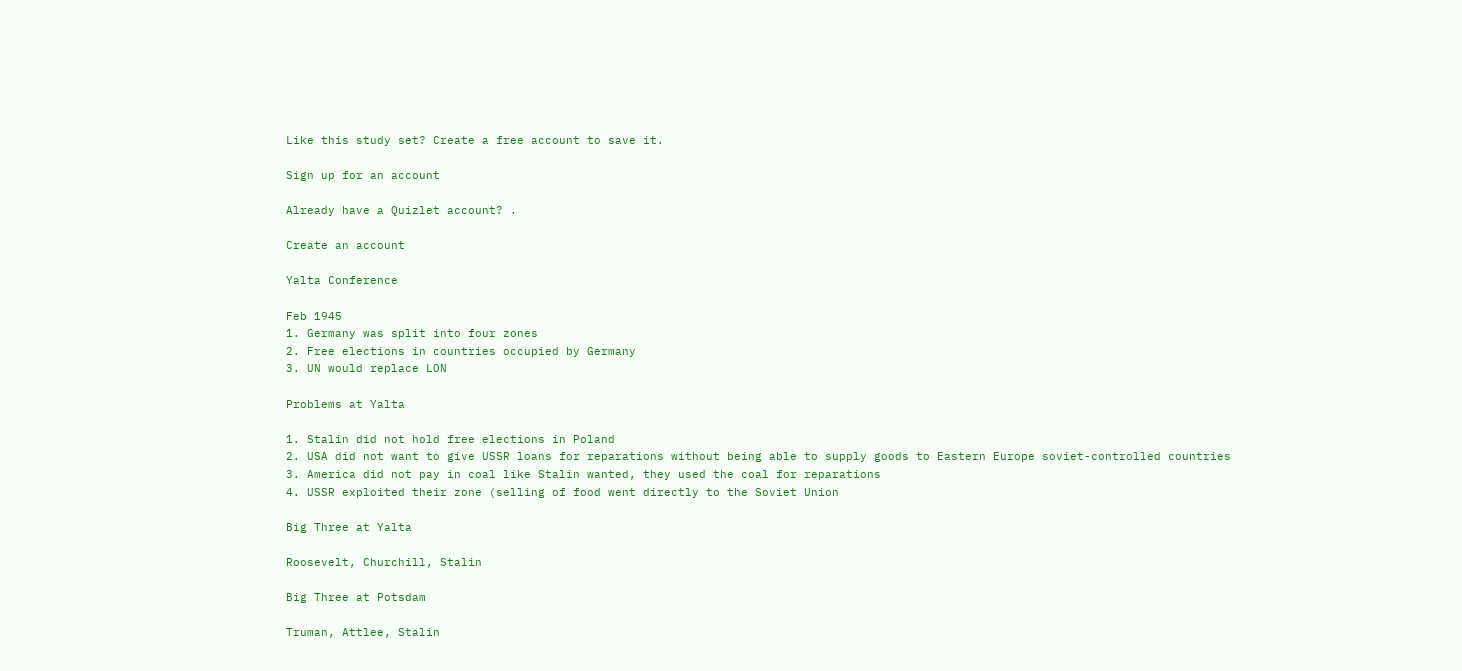Like this study set? Create a free account to save it.

Sign up for an account

Already have a Quizlet account? .

Create an account

Yalta Conference

Feb 1945
1. Germany was split into four zones
2. Free elections in countries occupied by Germany
3. UN would replace LON

Problems at Yalta

1. Stalin did not hold free elections in Poland
2. USA did not want to give USSR loans for reparations without being able to supply goods to Eastern Europe soviet-controlled countries
3. America did not pay in coal like Stalin wanted, they used the coal for reparations
4. USSR exploited their zone (selling of food went directly to the Soviet Union

Big Three at Yalta

Roosevelt, Churchill, Stalin

Big Three at Potsdam

Truman, Attlee, Stalin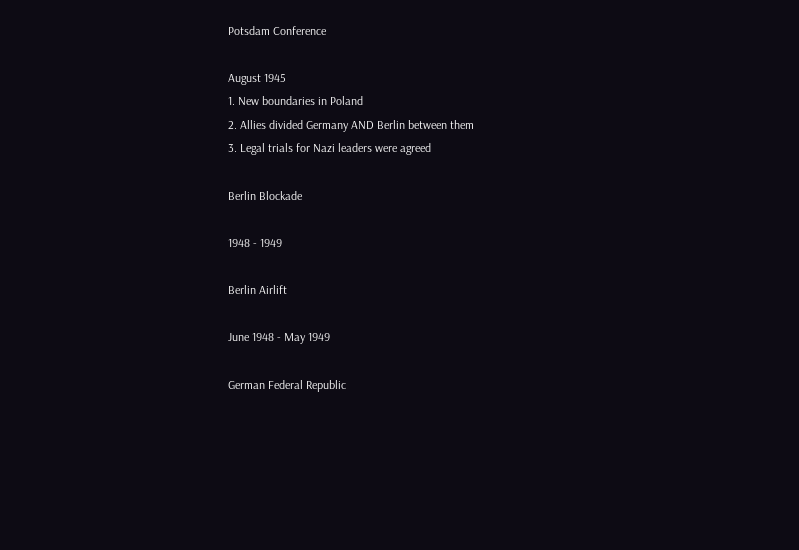Potsdam Conference

August 1945
1. New boundaries in Poland
2. Allies divided Germany AND Berlin between them
3. Legal trials for Nazi leaders were agreed

Berlin Blockade

1948 - 1949

Berlin Airlift

June 1948 - May 1949

German Federal Republic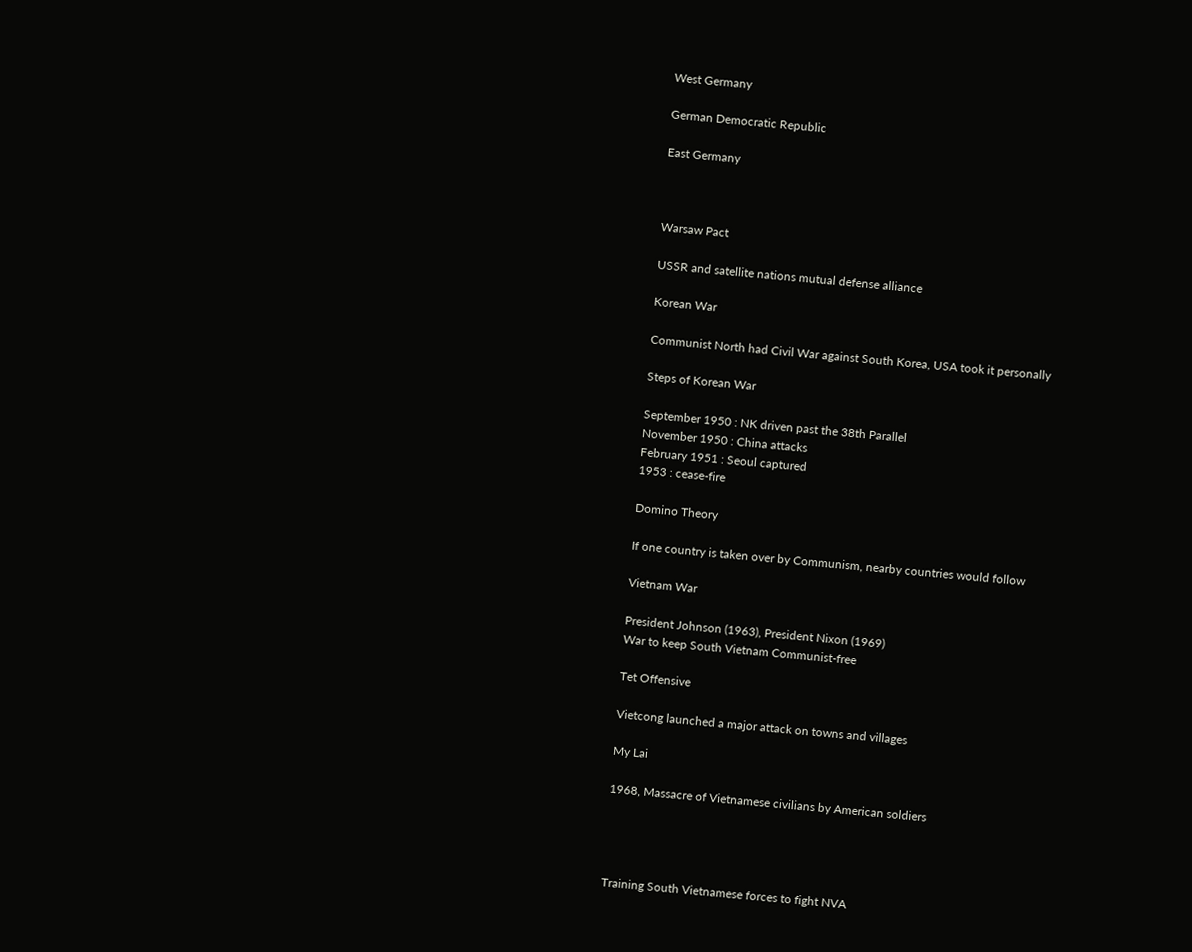West Germany

German Democratic Republic

East Germany



Warsaw Pact

USSR and satellite nations mutual defense alliance

Korean War

Communist North had Civil War against South Korea, USA took it personally

Steps of Korean War

September 1950 : NK driven past the 38th Parallel
November 1950 : China attacks
February 1951 : Seoul captured
1953 : cease-fire

Domino Theory

If one country is taken over by Communism, nearby countries would follow

Vietnam War

President Johnson (1963), President Nixon (1969)
War to keep South Vietnam Communist-free

Tet Offensive

Vietcong launched a major attack on towns and villages

My Lai

1968, Massacre of Vietnamese civilians by American soldiers




Training South Vietnamese forces to fight NVA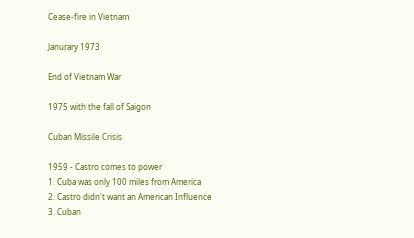Cease-fire in Vietnam

Janurary 1973

End of Vietnam War

1975 with the fall of Saigon

Cuban Missile Crisis

1959 - Castro comes to power
1. Cuba was only 100 miles from America
2. Castro didn't want an American Influence
3. Cuban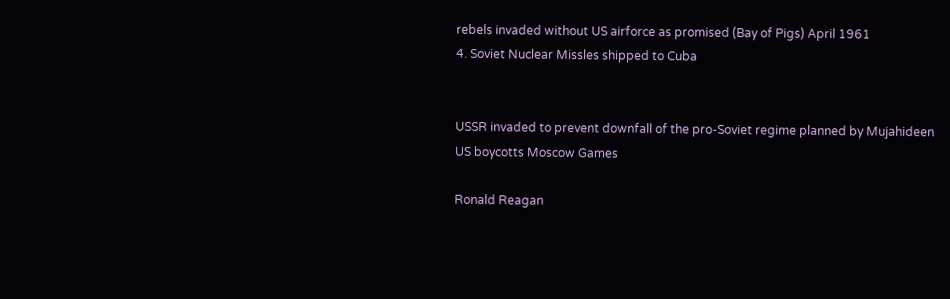rebels invaded without US airforce as promised (Bay of Pigs) April 1961
4. Soviet Nuclear Missles shipped to Cuba


USSR invaded to prevent downfall of the pro-Soviet regime planned by Mujahideen
US boycotts Moscow Games

Ronald Reagan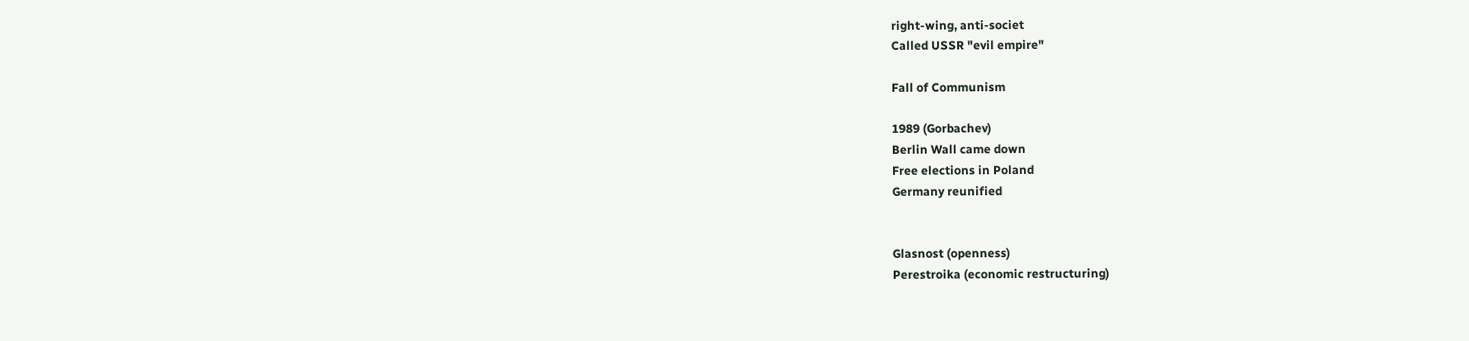right-wing, anti-societ
Called USSR "evil empire"

Fall of Communism

1989 (Gorbachev)
Berlin Wall came down
Free elections in Poland
Germany reunified


Glasnost (openness)
Perestroika (economic restructuring)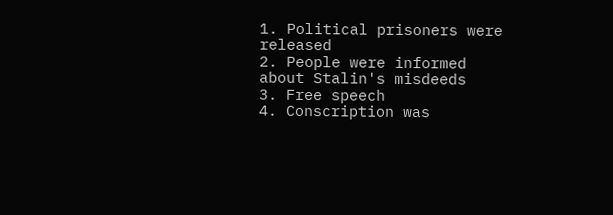1. Political prisoners were released
2. People were informed about Stalin's misdeeds
3. Free speech
4. Conscription was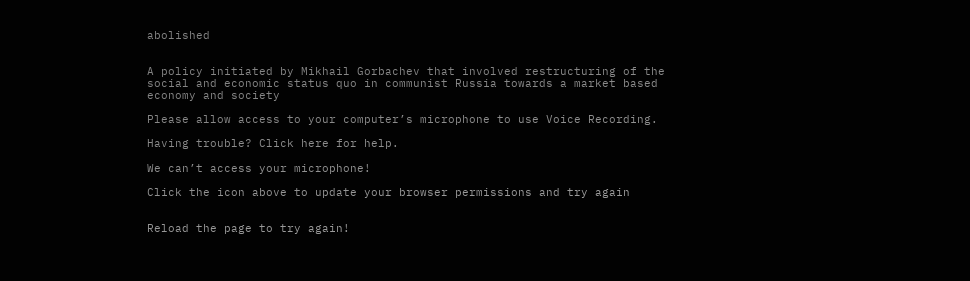abolished


A policy initiated by Mikhail Gorbachev that involved restructuring of the social and economic status quo in communist Russia towards a market based economy and society

Please allow access to your computer’s microphone to use Voice Recording.

Having trouble? Click here for help.

We can’t access your microphone!

Click the icon above to update your browser permissions and try again


Reload the page to try again!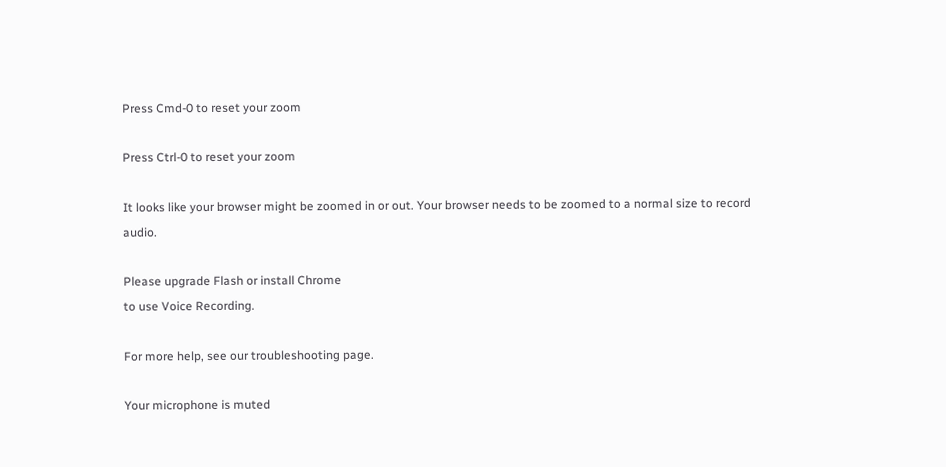Press Cmd-0 to reset your zoom

Press Ctrl-0 to reset your zoom

It looks like your browser might be zoomed in or out. Your browser needs to be zoomed to a normal size to record audio.

Please upgrade Flash or install Chrome
to use Voice Recording.

For more help, see our troubleshooting page.

Your microphone is muted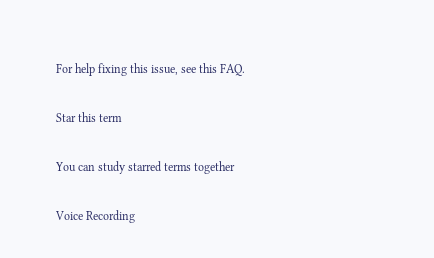For help fixing this issue, see this FAQ.

Star this term

You can study starred terms together

Voice Recording